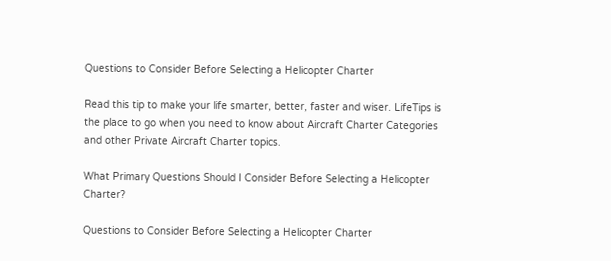Questions to Consider Before Selecting a Helicopter Charter

Read this tip to make your life smarter, better, faster and wiser. LifeTips is the place to go when you need to know about Aircraft Charter Categories and other Private Aircraft Charter topics.

What Primary Questions Should I Consider Before Selecting a Helicopter Charter?

Questions to Consider Before Selecting a Helicopter Charter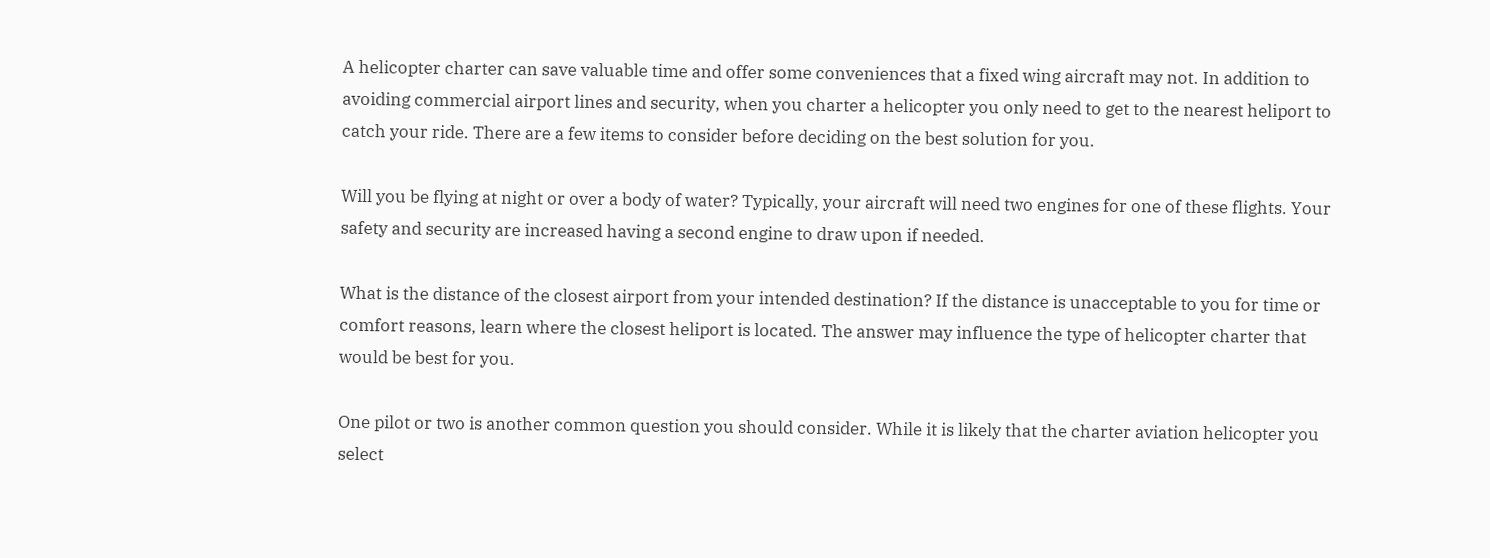A helicopter charter can save valuable time and offer some conveniences that a fixed wing aircraft may not. In addition to avoiding commercial airport lines and security, when you charter a helicopter you only need to get to the nearest heliport to catch your ride. There are a few items to consider before deciding on the best solution for you.

Will you be flying at night or over a body of water? Typically, your aircraft will need two engines for one of these flights. Your safety and security are increased having a second engine to draw upon if needed.

What is the distance of the closest airport from your intended destination? If the distance is unacceptable to you for time or comfort reasons, learn where the closest heliport is located. The answer may influence the type of helicopter charter that would be best for you.

One pilot or two is another common question you should consider. While it is likely that the charter aviation helicopter you select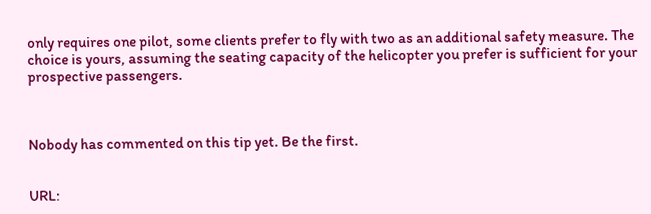only requires one pilot, some clients prefer to fly with two as an additional safety measure. The choice is yours, assuming the seating capacity of the helicopter you prefer is sufficient for your prospective passengers.



Nobody has commented on this tip yet. Be the first.


URL: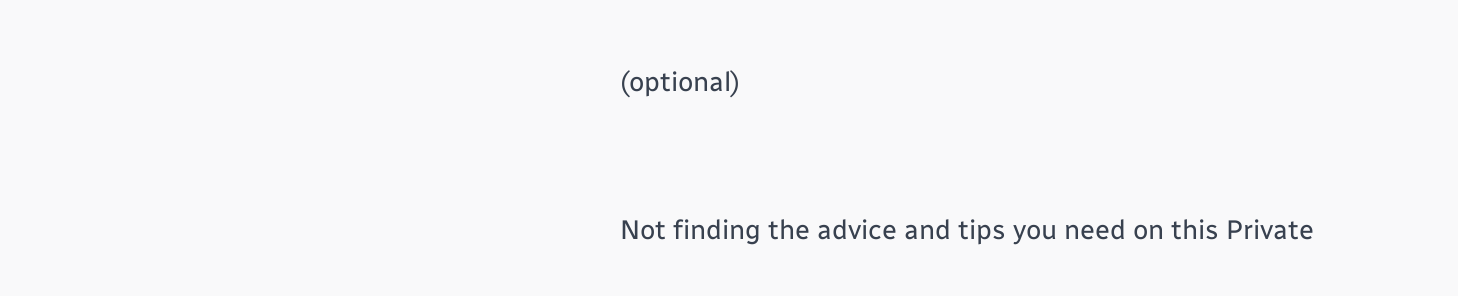(optional)


Not finding the advice and tips you need on this Private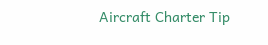Aircraft Charter Tip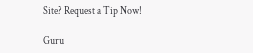Site? Request a Tip Now!

Guru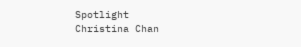Spotlight
Christina Chan